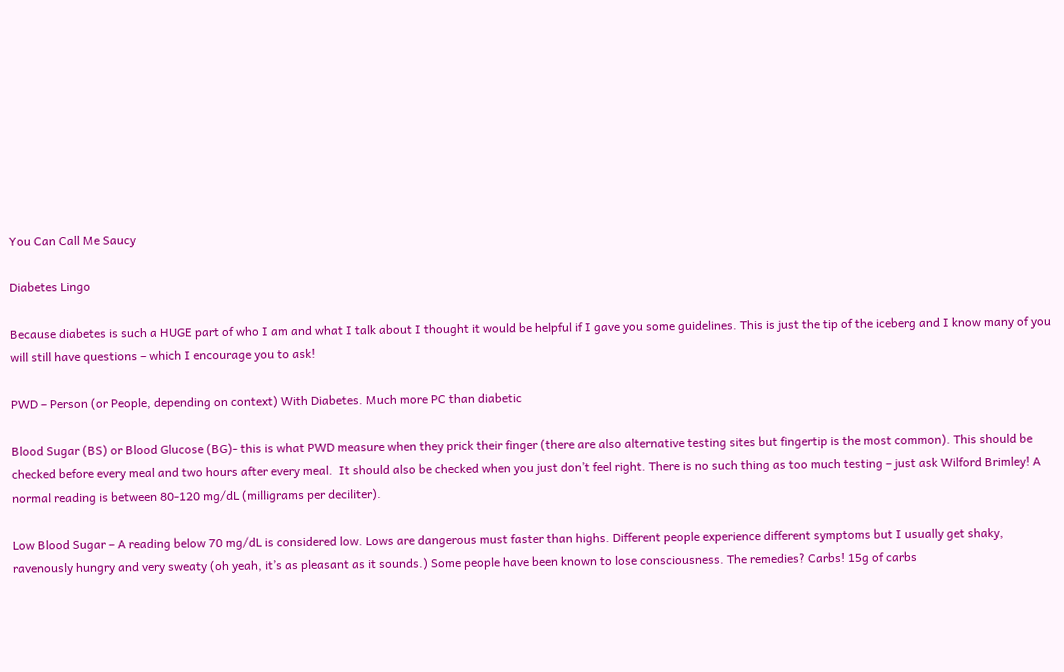You Can Call Me Saucy

Diabetes Lingo

Because diabetes is such a HUGE part of who I am and what I talk about I thought it would be helpful if I gave you some guidelines. This is just the tip of the iceberg and I know many of you will still have questions – which I encourage you to ask!

PWD – Person (or People, depending on context) With Diabetes. Much more PC than diabetic

Blood Sugar (BS) or Blood Glucose (BG)- this is what PWD measure when they prick their finger (there are also alternative testing sites but fingertip is the most common). This should be checked before every meal and two hours after every meal.  It should also be checked when you just don’t feel right. There is no such thing as too much testing – just ask Wilford Brimley! A normal reading is between 80-120 mg/dL (milligrams per deciliter).

Low Blood Sugar – A reading below 70 mg/dL is considered low. Lows are dangerous must faster than highs. Different people experience different symptoms but I usually get shaky, ravenously hungry and very sweaty (oh yeah, it’s as pleasant as it sounds.) Some people have been known to lose consciousness. The remedies? Carbs! 15g of carbs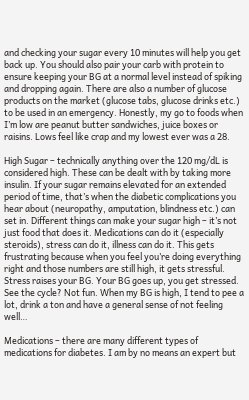and checking your sugar every 10 minutes will help you get back up. You should also pair your carb with protein to ensure keeping your BG at a normal level instead of spiking and dropping again. There are also a number of glucose products on the market (glucose tabs, glucose drinks etc.) to be used in an emergency. Honestly, my go to foods when I’m low are peanut butter sandwiches, juice boxes or raisins. Lows feel like crap and my lowest ever was a 28.

High Sugar – technically anything over the 120 mg/dL is considered high. These can be dealt with by taking more insulin. If your sugar remains elevated for an extended period of time, that’s when the diabetic complications you hear about (neuropathy, amputation, blindness etc.) can set in. Different things can make your sugar high – it’s not just food that does it. Medications can do it (especially steroids), stress can do it, illness can do it. This gets frustrating because when you feel you’re doing everything right and those numbers are still high, it gets stressful. Stress raises your BG. Your BG goes up, you get stressed. See the cycle? Not fun. When my BG is high, I tend to pee a lot, drink a ton and have a general sense of not feeling well…

Medications – there are many different types of medications for diabetes. I am by no means an expert but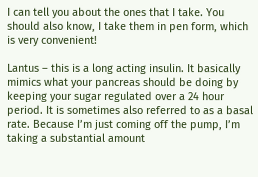I can tell you about the ones that I take. You should also know, I take them in pen form, which is very convenient!

Lantus – this is a long acting insulin. It basically mimics what your pancreas should be doing by keeping your sugar regulated over a 24 hour period. It is sometimes also referred to as a basal rate. Because I’m just coming off the pump, I’m taking a substantial amount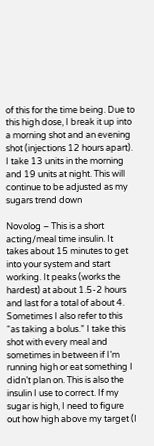of this for the time being. Due to this high dose, I break it up into a morning shot and an evening shot (injections 12 hours apart). I take 13 units in the morning and 19 units at night. This will continue to be adjusted as my sugars trend down

Novolog – This is a short acting/meal time insulin. It takes about 15 minutes to get into your system and start working. It peaks (works the hardest) at about 1.5-2 hours and last for a total of about 4. Sometimes I also refer to this “as taking a bolus.” I take this shot with every meal and sometimes in between if I’m running high or eat something I didn’t plan on. This is also the insulin I use to correct. If my sugar is high, I need to figure out how high above my target (I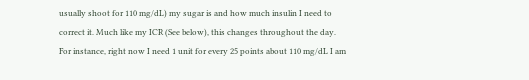usually shoot for 110 mg/dL) my sugar is and how much insulin I need to correct it. Much like my ICR (See below), this changes throughout the day. For instance, right now I need 1 unit for every 25 points about 110 mg/dL I am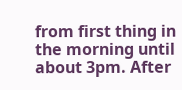from first thing in the morning until about 3pm. After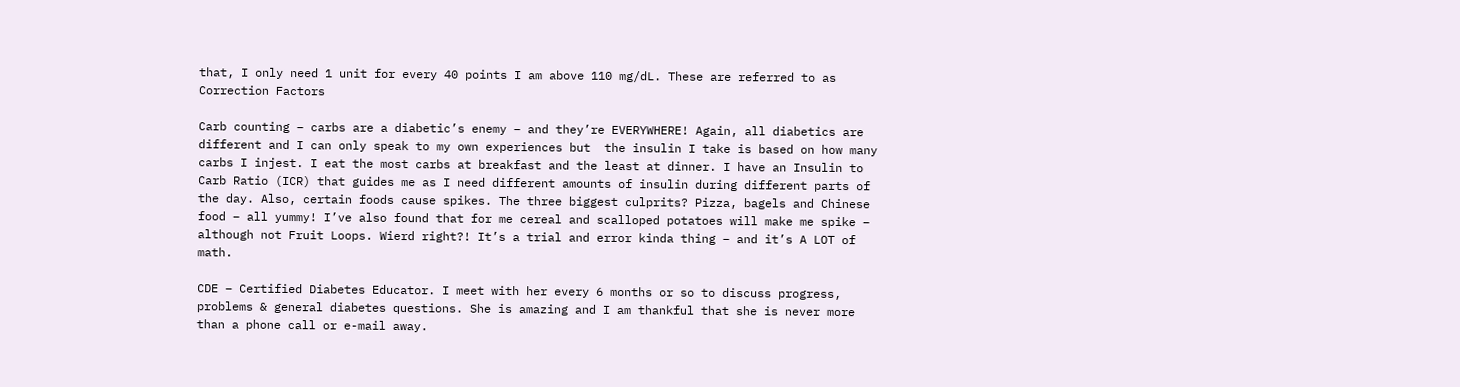that, I only need 1 unit for every 40 points I am above 110 mg/dL. These are referred to as Correction Factors

Carb counting – carbs are a diabetic’s enemy – and they’re EVERYWHERE! Again, all diabetics are different and I can only speak to my own experiences but  the insulin I take is based on how many carbs I injest. I eat the most carbs at breakfast and the least at dinner. I have an Insulin to Carb Ratio (ICR) that guides me as I need different amounts of insulin during different parts of the day. Also, certain foods cause spikes. The three biggest culprits? Pizza, bagels and Chinese food – all yummy! I’ve also found that for me cereal and scalloped potatoes will make me spike – although not Fruit Loops. Wierd right?! It’s a trial and error kinda thing – and it’s A LOT of math.

CDE – Certified Diabetes Educator. I meet with her every 6 months or so to discuss progress, problems & general diabetes questions. She is amazing and I am thankful that she is never more than a phone call or e-mail away.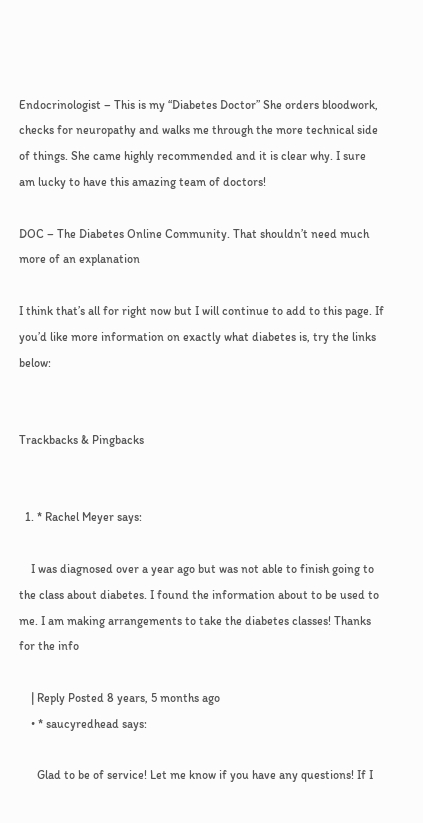Endocrinologist – This is my “Diabetes Doctor” She orders bloodwork, checks for neuropathy and walks me through the more technical side of things. She came highly recommended and it is clear why. I sure am lucky to have this amazing team of doctors!

DOC – The Diabetes Online Community. That shouldn’t need much more of an explanation

I think that’s all for right now but I will continue to add to this page. If you’d like more information on exactly what diabetes is, try the links below:


Trackbacks & Pingbacks


  1. * Rachel Meyer says:

    I was diagnosed over a year ago but was not able to finish going to the class about diabetes. I found the information about to be used to me. I am making arrangements to take the diabetes classes! Thanks for the info

    | Reply Posted 8 years, 5 months ago
    • * saucyredhead says:

      Glad to be of service! Let me know if you have any questions! If I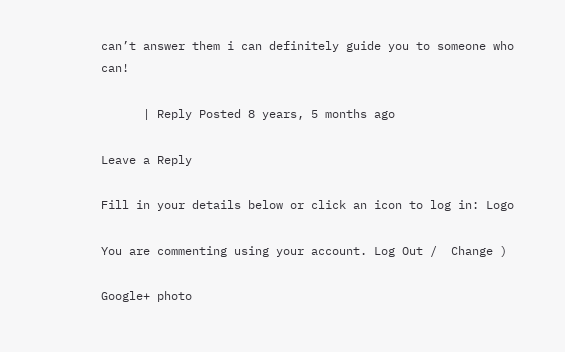can’t answer them i can definitely guide you to someone who can!

      | Reply Posted 8 years, 5 months ago

Leave a Reply

Fill in your details below or click an icon to log in: Logo

You are commenting using your account. Log Out /  Change )

Google+ photo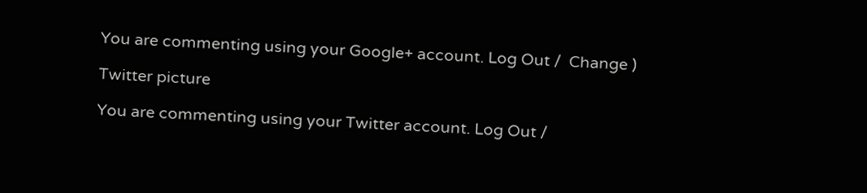You are commenting using your Google+ account. Log Out /  Change )

Twitter picture

You are commenting using your Twitter account. Log Out /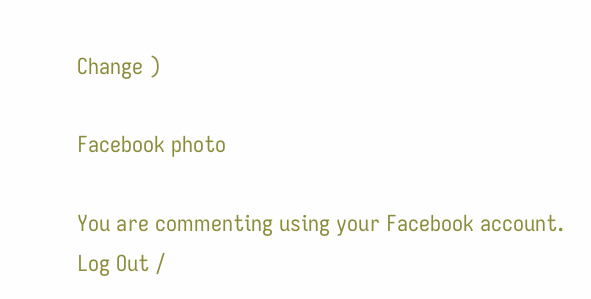Change )

Facebook photo

You are commenting using your Facebook account. Log Out /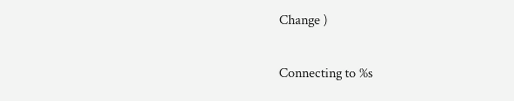Change )

Connecting to %s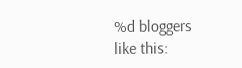%d bloggers like this: